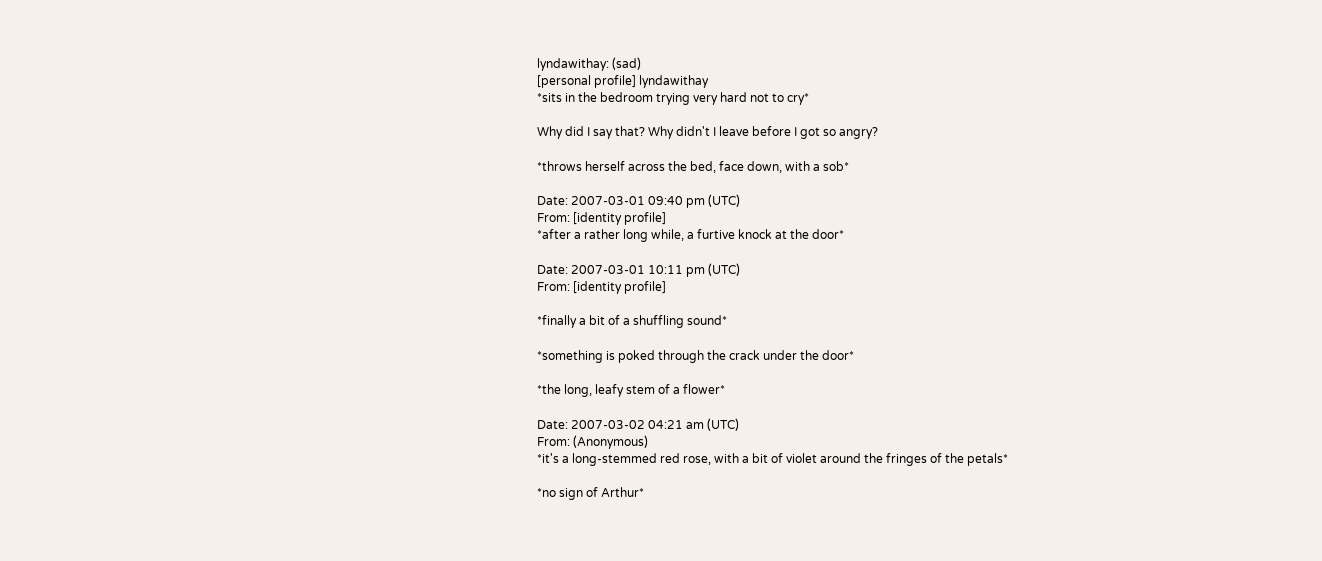lyndawithay: (sad)
[personal profile] lyndawithay
*sits in the bedroom trying very hard not to cry*

Why did I say that? Why didn't I leave before I got so angry?

*throws herself across the bed, face down, with a sob*

Date: 2007-03-01 09:40 pm (UTC)
From: [identity profile]
*after a rather long while, a furtive knock at the door*

Date: 2007-03-01 10:11 pm (UTC)
From: [identity profile]

*finally a bit of a shuffling sound*

*something is poked through the crack under the door*

*the long, leafy stem of a flower*

Date: 2007-03-02 04:21 am (UTC)
From: (Anonymous)
*it's a long-stemmed red rose, with a bit of violet around the fringes of the petals*

*no sign of Arthur*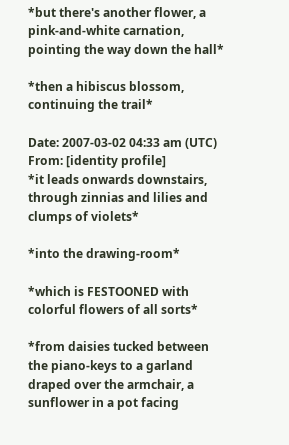*but there's another flower, a pink-and-white carnation, pointing the way down the hall*

*then a hibiscus blossom, continuing the trail*

Date: 2007-03-02 04:33 am (UTC)
From: [identity profile]
*it leads onwards downstairs, through zinnias and lilies and clumps of violets*

*into the drawing-room*

*which is FESTOONED with colorful flowers of all sorts*

*from daisies tucked between the piano-keys to a garland draped over the armchair, a sunflower in a pot facing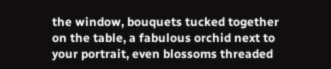the window, bouquets tucked together on the table, a fabulous orchid next to your portrait, even blossoms threaded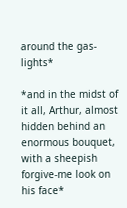around the gas-lights*

*and in the midst of it all, Arthur, almost hidden behind an enormous bouquet, with a sheepish forgive-me look on his face*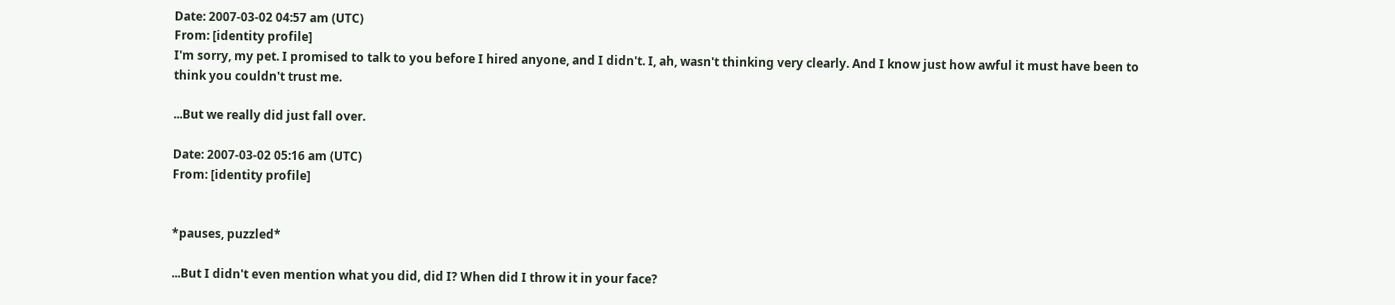Date: 2007-03-02 04:57 am (UTC)
From: [identity profile]
I'm sorry, my pet. I promised to talk to you before I hired anyone, and I didn't. I, ah, wasn't thinking very clearly. And I know just how awful it must have been to think you couldn't trust me.

...But we really did just fall over.

Date: 2007-03-02 05:16 am (UTC)
From: [identity profile]


*pauses, puzzled*

...But I didn't even mention what you did, did I? When did I throw it in your face?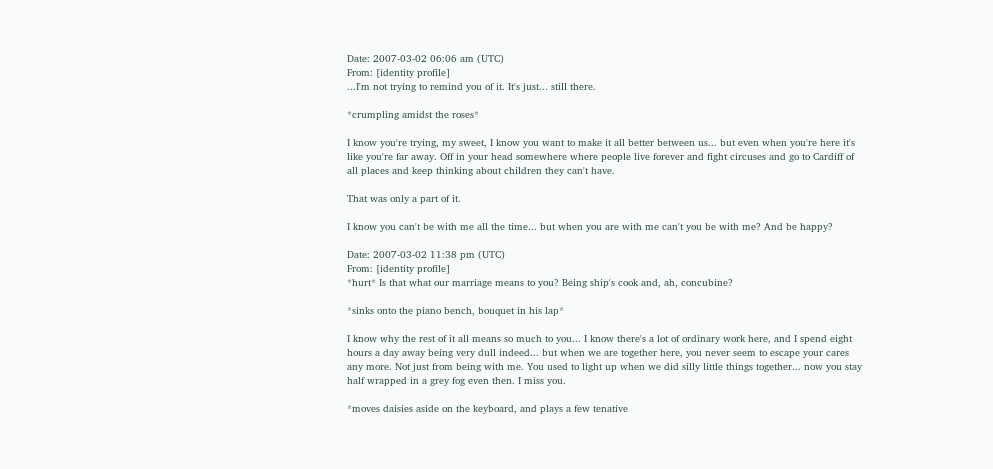Date: 2007-03-02 06:06 am (UTC)
From: [identity profile]
...I'm not trying to remind you of it. It's just... still there.

*crumpling amidst the roses*

I know you're trying, my sweet, I know you want to make it all better between us... but even when you're here it's like you're far away. Off in your head somewhere where people live forever and fight circuses and go to Cardiff of all places and keep thinking about children they can't have.

That was only a part of it.

I know you can't be with me all the time... but when you are with me can't you be with me? And be happy?

Date: 2007-03-02 11:38 pm (UTC)
From: [identity profile]
*hurt* Is that what our marriage means to you? Being ship's cook and, ah, concubine?

*sinks onto the piano bench, bouquet in his lap*

I know why the rest of it all means so much to you... I know there's a lot of ordinary work here, and I spend eight hours a day away being very dull indeed... but when we are together here, you never seem to escape your cares any more. Not just from being with me. You used to light up when we did silly little things together... now you stay half wrapped in a grey fog even then. I miss you.

*moves daisies aside on the keyboard, and plays a few tenative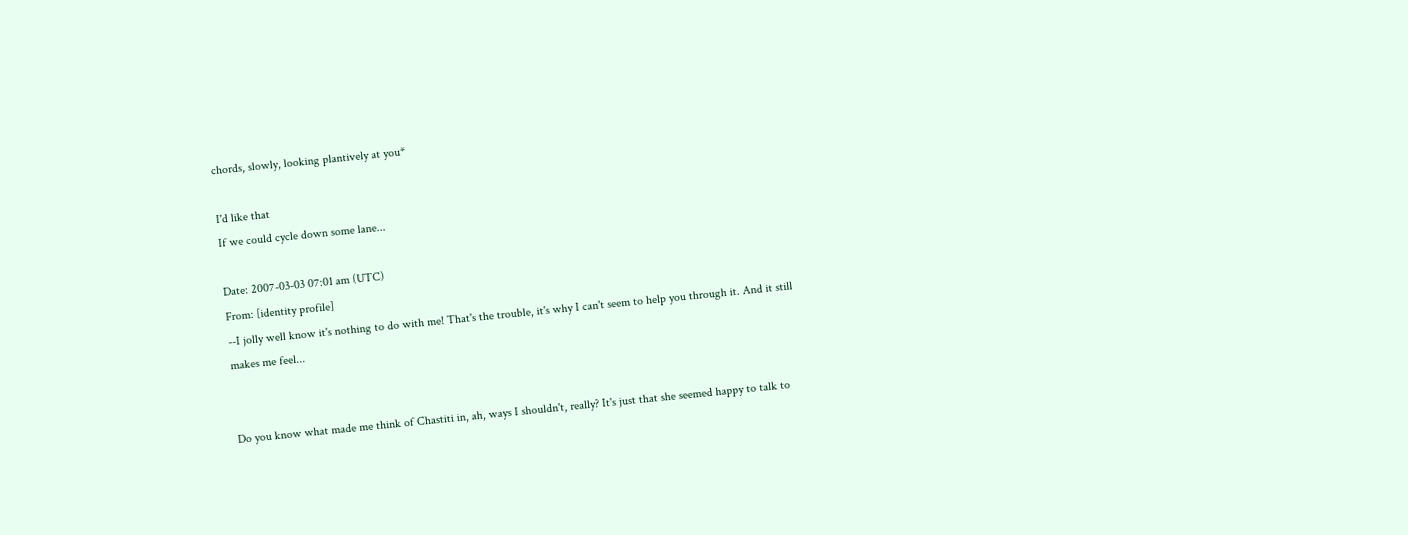chords, slowly, looking plantively at you*

I'd like that
If we could cycle down some lane...

Date: 2007-03-03 07:01 am (UTC)
From: [identity profile]
--I jolly well know it's nothing to do with me! That's the trouble, it's why I can't seem to help you through it. And it still makes me feel...


Do you know what made me think of Chastiti in, ah, ways I shouldn't, really? It's just that she seemed happy to talk to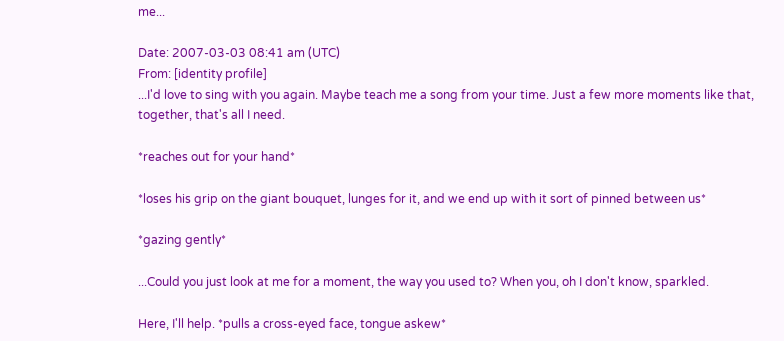me...

Date: 2007-03-03 08:41 am (UTC)
From: [identity profile]
...I'd love to sing with you again. Maybe teach me a song from your time. Just a few more moments like that, together, that's all I need.

*reaches out for your hand*

*loses his grip on the giant bouquet, lunges for it, and we end up with it sort of pinned between us*

*gazing gently*

...Could you just look at me for a moment, the way you used to? When you, oh I don't know, sparkled.

Here, I'll help. *pulls a cross-eyed face, tongue askew*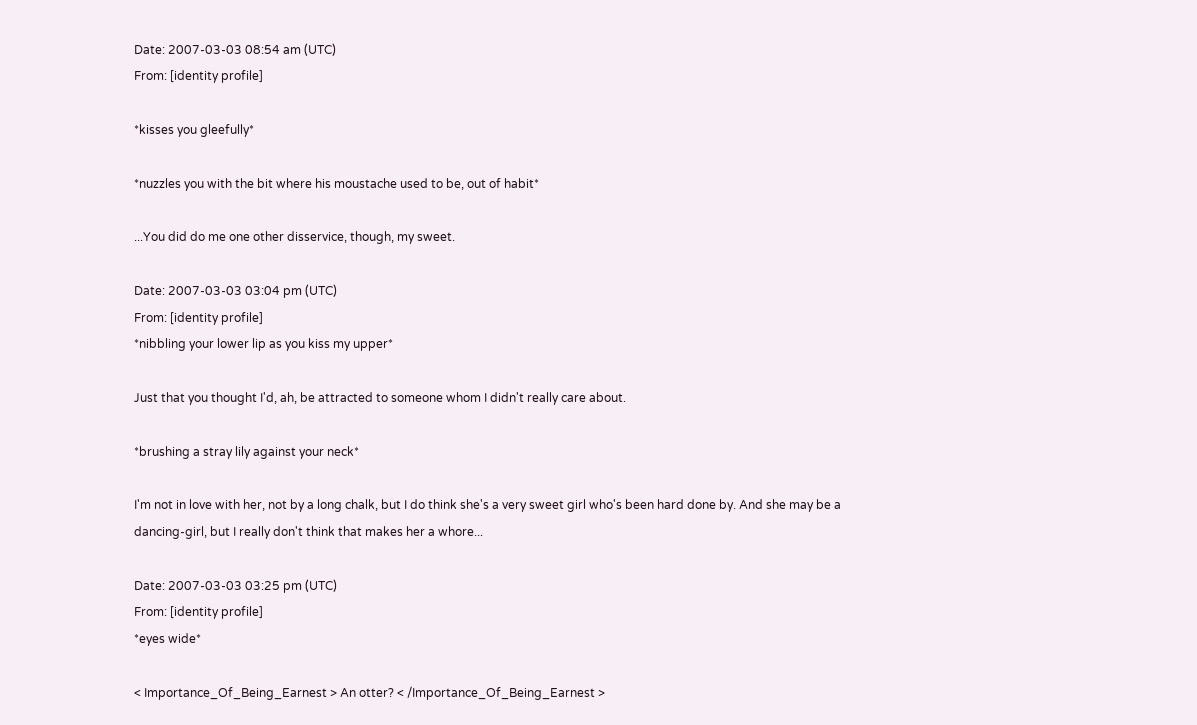Date: 2007-03-03 08:54 am (UTC)
From: [identity profile]

*kisses you gleefully*

*nuzzles you with the bit where his moustache used to be, out of habit*

...You did do me one other disservice, though, my sweet.

Date: 2007-03-03 03:04 pm (UTC)
From: [identity profile]
*nibbling your lower lip as you kiss my upper*

Just that you thought I'd, ah, be attracted to someone whom I didn't really care about.

*brushing a stray lily against your neck*

I'm not in love with her, not by a long chalk, but I do think she's a very sweet girl who's been hard done by. And she may be a dancing-girl, but I really don't think that makes her a whore...

Date: 2007-03-03 03:25 pm (UTC)
From: [identity profile]
*eyes wide*

< Importance_Of_Being_Earnest > An otter? < /Importance_Of_Being_Earnest >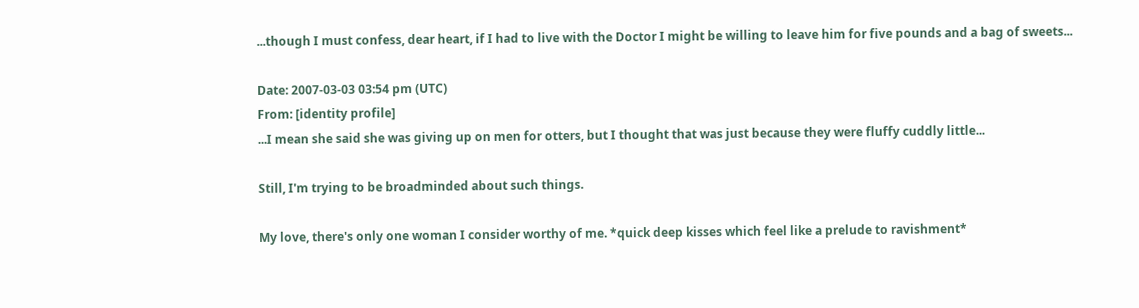...though I must confess, dear heart, if I had to live with the Doctor I might be willing to leave him for five pounds and a bag of sweets...

Date: 2007-03-03 03:54 pm (UTC)
From: [identity profile]
...I mean she said she was giving up on men for otters, but I thought that was just because they were fluffy cuddly little...

Still, I'm trying to be broadminded about such things.

My love, there's only one woman I consider worthy of me. *quick deep kisses which feel like a prelude to ravishment*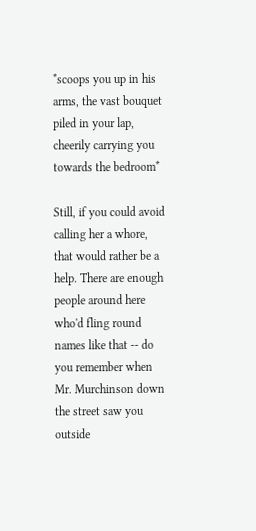*scoops you up in his arms, the vast bouquet piled in your lap, cheerily carrying you towards the bedroom*

Still, if you could avoid calling her a whore, that would rather be a help. There are enough people around here who'd fling round names like that -- do you remember when Mr. Murchinson down the street saw you outside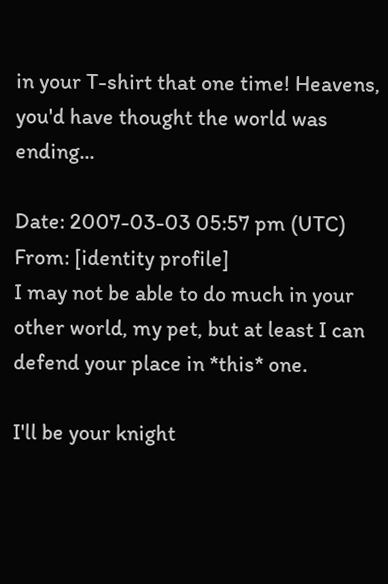in your T-shirt that one time! Heavens, you'd have thought the world was ending...

Date: 2007-03-03 05:57 pm (UTC)
From: [identity profile]
I may not be able to do much in your other world, my pet, but at least I can defend your place in *this* one.

I'll be your knight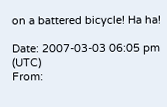on a battered bicycle! Ha ha!

Date: 2007-03-03 06:05 pm (UTC)
From: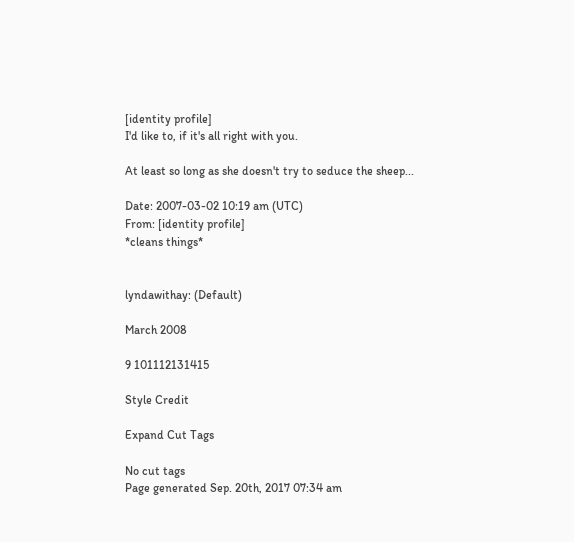[identity profile]
I'd like to, if it's all right with you.

At least so long as she doesn't try to seduce the sheep...

Date: 2007-03-02 10:19 am (UTC)
From: [identity profile]
*cleans things*


lyndawithay: (Default)

March 2008

9 101112131415

Style Credit

Expand Cut Tags

No cut tags
Page generated Sep. 20th, 2017 07:34 am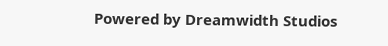Powered by Dreamwidth Studios